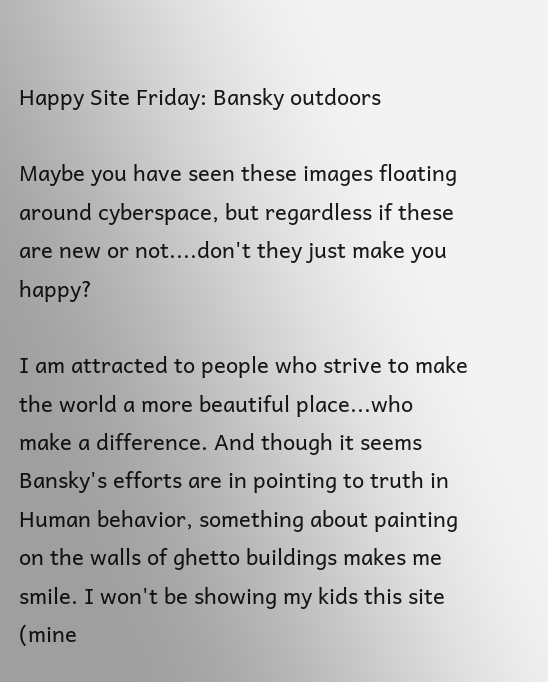Happy Site Friday: Bansky outdoors

Maybe you have seen these images floating around cyberspace, but regardless if these are new or not....don't they just make you happy?

I am attracted to people who strive to make the world a more beautiful place...who make a difference. And though it seems Bansky's efforts are in pointing to truth in Human behavior, something about painting on the walls of ghetto buildings makes me smile. I won't be showing my kids this site (mine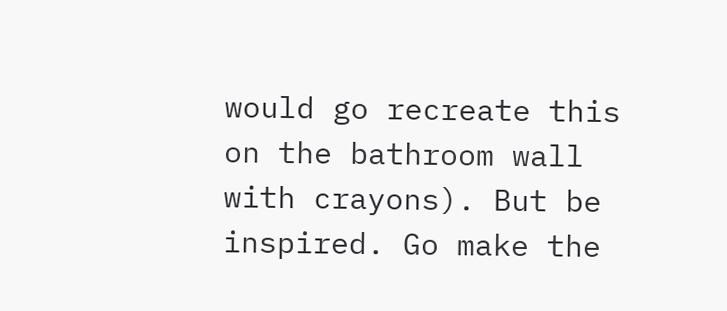would go recreate this on the bathroom wall with crayons). But be inspired. Go make the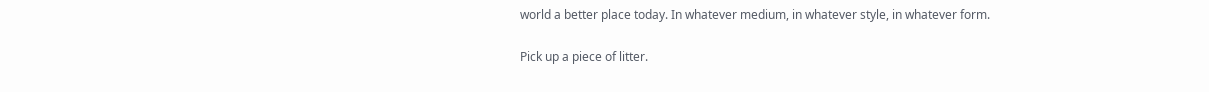world a better place today. In whatever medium, in whatever style, in whatever form.

Pick up a piece of litter.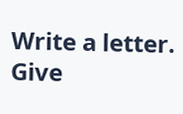Write a letter.
Give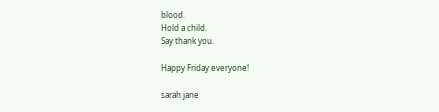blood.
Hold a child.
Say thank you.

Happy Friday everyone!

sarah jane